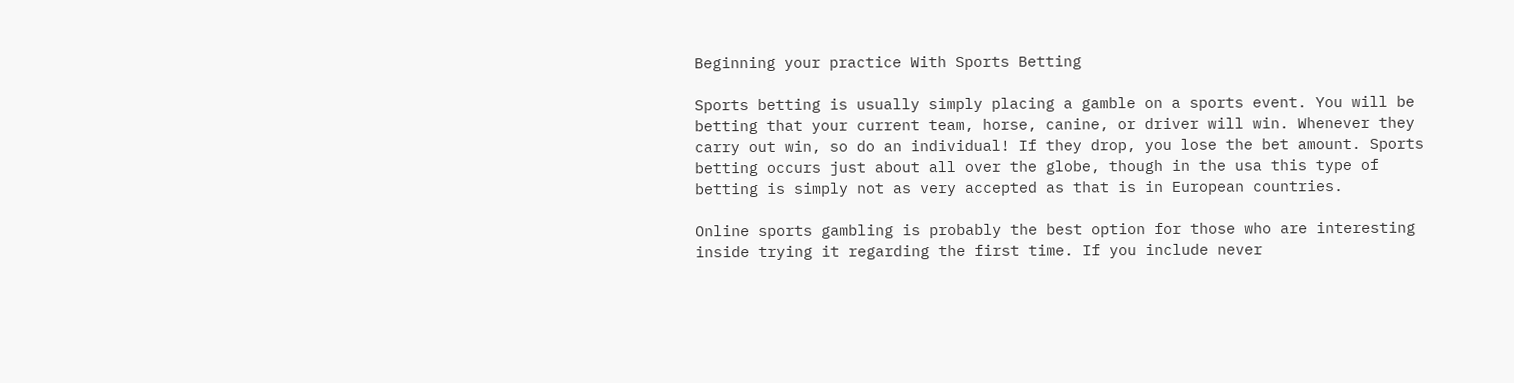Beginning your practice With Sports Betting

Sports betting is usually simply placing a gamble on a sports event. You will be betting that your current team, horse, canine, or driver will win. Whenever they carry out win, so do an individual! If they drop, you lose the bet amount. Sports betting occurs just about all over the globe, though in the usa this type of betting is simply not as very accepted as that is in European countries.

Online sports gambling is probably the best option for those who are interesting inside trying it regarding the first time. If you include never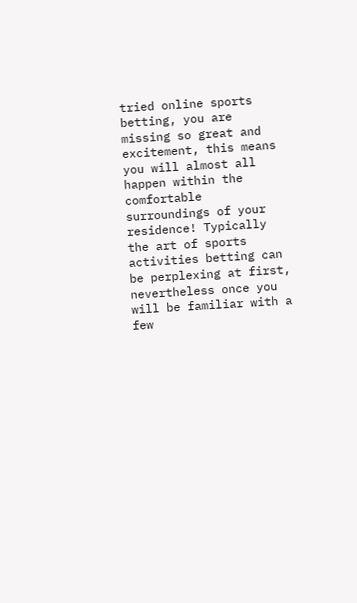tried online sports betting, you are missing so great and excitement, this means you will almost all happen within the comfortable surroundings of your residence! Typically the art of sports activities betting can be perplexing at first, nevertheless once you will be familiar with a few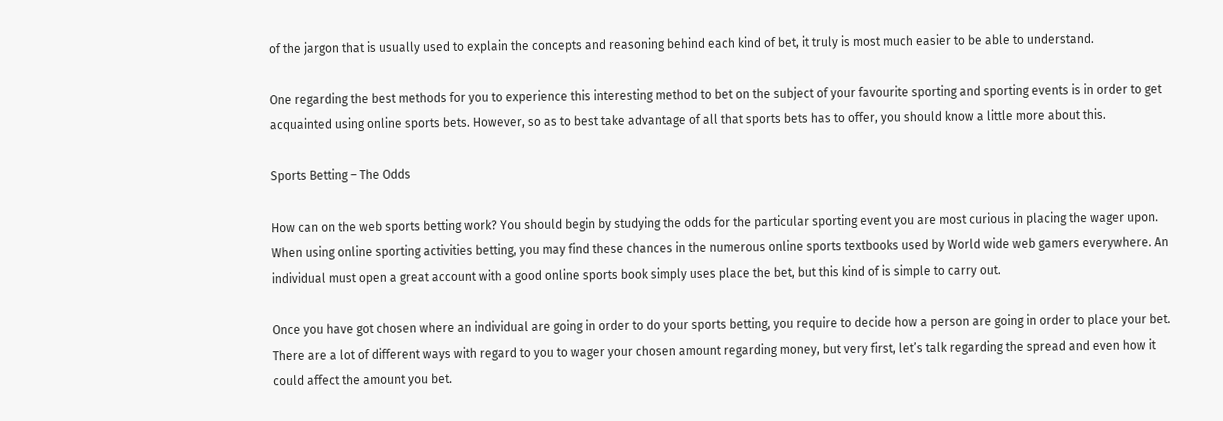of the jargon that is usually used to explain the concepts and reasoning behind each kind of bet, it truly is most much easier to be able to understand.

One regarding the best methods for you to experience this interesting method to bet on the subject of your favourite sporting and sporting events is in order to get acquainted using online sports bets. However, so as to best take advantage of all that sports bets has to offer, you should know a little more about this.

Sports Betting – The Odds

How can on the web sports betting work? You should begin by studying the odds for the particular sporting event you are most curious in placing the wager upon. When using online sporting activities betting, you may find these chances in the numerous online sports textbooks used by World wide web gamers everywhere. An individual must open a great account with a good online sports book simply uses place the bet, but this kind of is simple to carry out.

Once you have got chosen where an individual are going in order to do your sports betting, you require to decide how a person are going in order to place your bet. There are a lot of different ways with regard to you to wager your chosen amount regarding money, but very first, let’s talk regarding the spread and even how it could affect the amount you bet.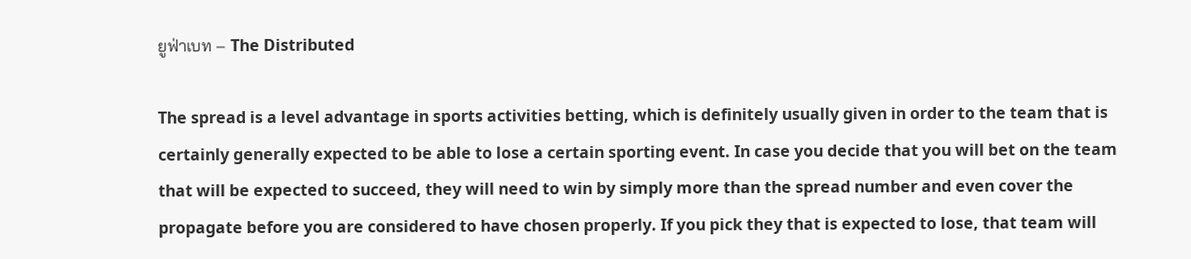ยูฟ่าเบท – The Distributed

The spread is a level advantage in sports activities betting, which is definitely usually given in order to the team that is certainly generally expected to be able to lose a certain sporting event. In case you decide that you will bet on the team that will be expected to succeed, they will need to win by simply more than the spread number and even cover the propagate before you are considered to have chosen properly. If you pick they that is expected to lose, that team will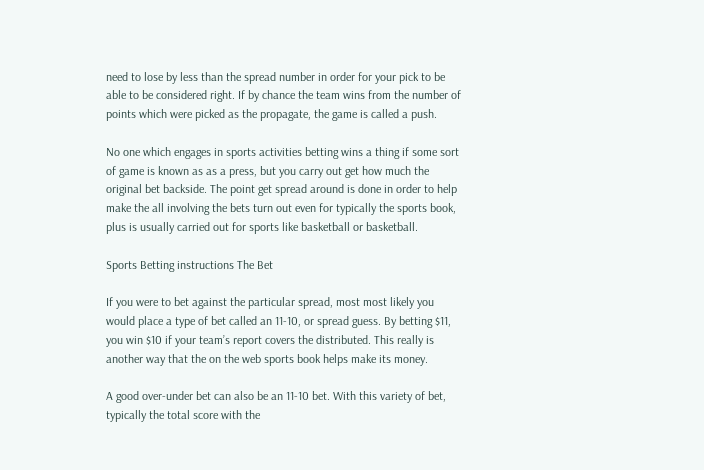need to lose by less than the spread number in order for your pick to be able to be considered right. If by chance the team wins from the number of points which were picked as the propagate, the game is called a push.

No one which engages in sports activities betting wins a thing if some sort of game is known as as a press, but you carry out get how much the original bet backside. The point get spread around is done in order to help make the all involving the bets turn out even for typically the sports book, plus is usually carried out for sports like basketball or basketball.

Sports Betting instructions The Bet

If you were to bet against the particular spread, most most likely you would place a type of bet called an 11-10, or spread guess. By betting $11, you win $10 if your team’s report covers the distributed. This really is another way that the on the web sports book helps make its money.

A good over-under bet can also be an 11-10 bet. With this variety of bet, typically the total score with the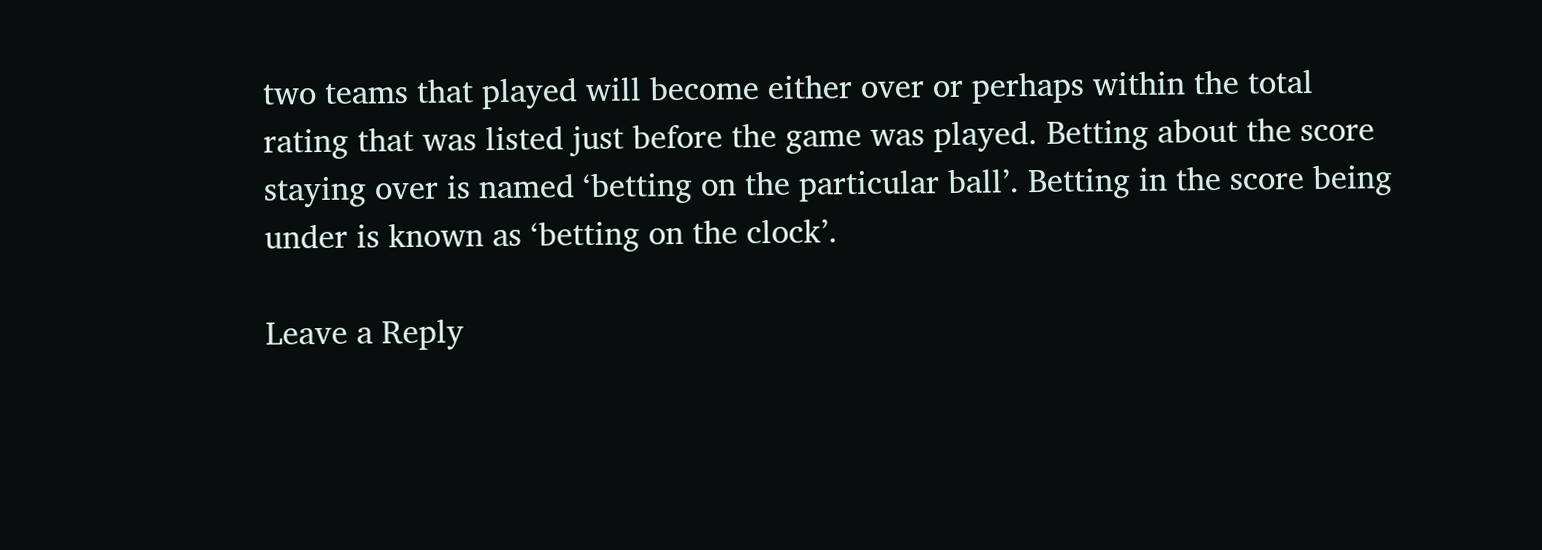two teams that played will become either over or perhaps within the total rating that was listed just before the game was played. Betting about the score staying over is named ‘betting on the particular ball’. Betting in the score being under is known as ‘betting on the clock’.

Leave a Reply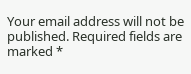Your email address will not be published. Required fields are marked *